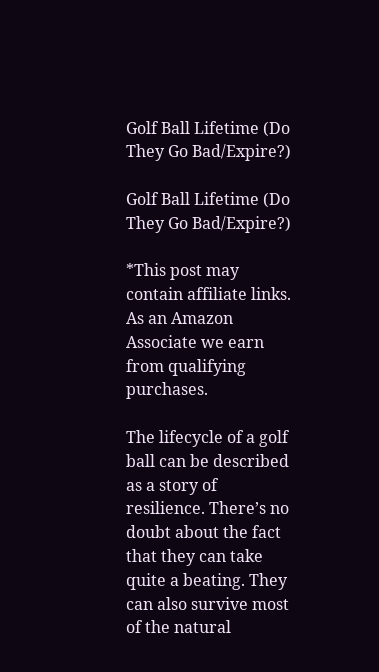Golf Ball Lifetime (Do They Go Bad/Expire?)

Golf Ball Lifetime (Do They Go Bad/Expire?)

*This post may contain affiliate links. As an Amazon Associate we earn from qualifying purchases.

The lifecycle of a golf ball can be described as a story of resilience. There’s no doubt about the fact that they can take quite a beating. They can also survive most of the natural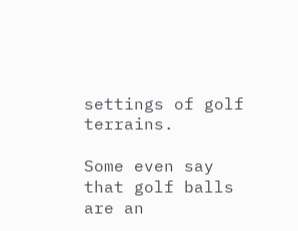settings of golf terrains.

Some even say that golf balls are an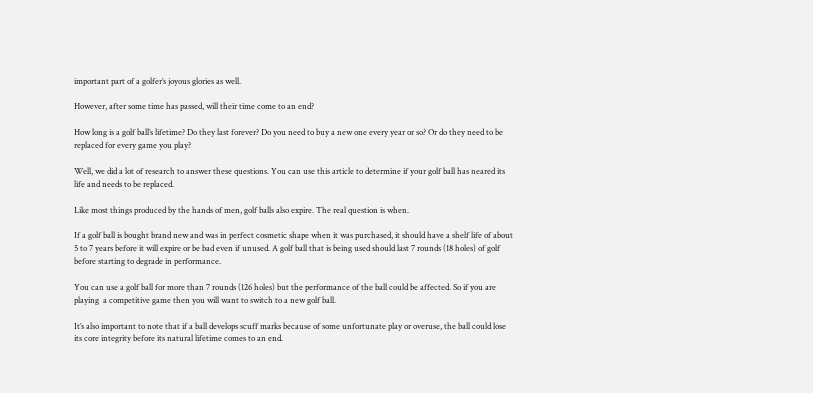important part of a golfer’s joyous glories as well.

However, after some time has passed, will their time come to an end?

How long is a golf ball’s lifetime? Do they last forever? Do you need to buy a new one every year or so? Or do they need to be replaced for every game you play?

Well, we did a lot of research to answer these questions. You can use this article to determine if your golf ball has neared its life and needs to be replaced.

Like most things produced by the hands of men, golf balls also expire. The real question is when.

If a golf ball is bought brand new and was in perfect cosmetic shape when it was purchased, it should have a shelf life of about 5 to 7 years before it will expire or be bad even if unused. A golf ball that is being used should last 7 rounds (18 holes) of golf before starting to degrade in performance.

You can use a golf ball for more than 7 rounds (126 holes) but the performance of the ball could be affected. So if you are playing  a competitive game then you will want to switch to a new golf ball.

It’s also important to note that if a ball develops scuff marks because of some unfortunate play or overuse, the ball could lose its core integrity before its natural lifetime comes to an end.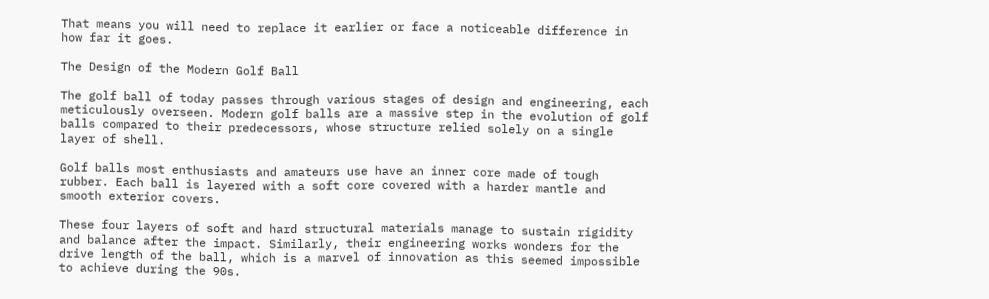That means you will need to replace it earlier or face a noticeable difference in how far it goes.

The Design of the Modern Golf Ball

The golf ball of today passes through various stages of design and engineering, each meticulously overseen. Modern golf balls are a massive step in the evolution of golf balls compared to their predecessors, whose structure relied solely on a single layer of shell.

Golf balls most enthusiasts and amateurs use have an inner core made of tough rubber. Each ball is layered with a soft core covered with a harder mantle and smooth exterior covers.

These four layers of soft and hard structural materials manage to sustain rigidity and balance after the impact. Similarly, their engineering works wonders for the drive length of the ball, which is a marvel of innovation as this seemed impossible to achieve during the 90s.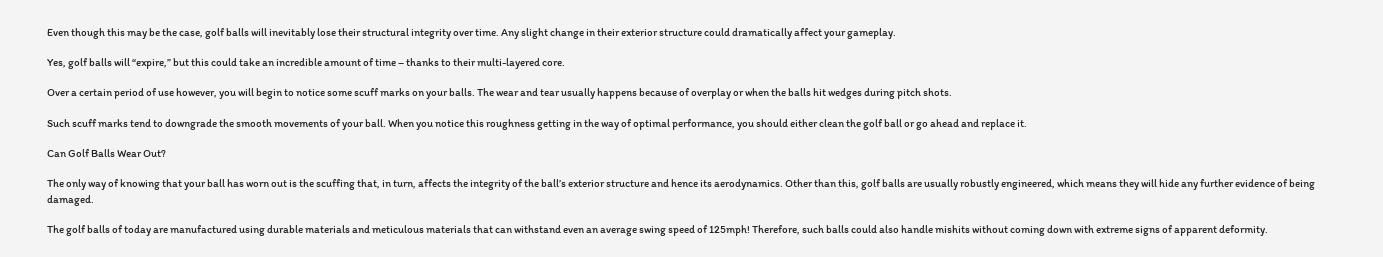Even though this may be the case, golf balls will inevitably lose their structural integrity over time. Any slight change in their exterior structure could dramatically affect your gameplay.

Yes, golf balls will “expire,” but this could take an incredible amount of time – thanks to their multi-layered core.

Over a certain period of use however, you will begin to notice some scuff marks on your balls. The wear and tear usually happens because of overplay or when the balls hit wedges during pitch shots.

Such scuff marks tend to downgrade the smooth movements of your ball. When you notice this roughness getting in the way of optimal performance, you should either clean the golf ball or go ahead and replace it.

Can Golf Balls Wear Out?

The only way of knowing that your ball has worn out is the scuffing that, in turn, affects the integrity of the ball’s exterior structure and hence its aerodynamics. Other than this, golf balls are usually robustly engineered, which means they will hide any further evidence of being damaged.

The golf balls of today are manufactured using durable materials and meticulous materials that can withstand even an average swing speed of 125mph! Therefore, such balls could also handle mishits without coming down with extreme signs of apparent deformity.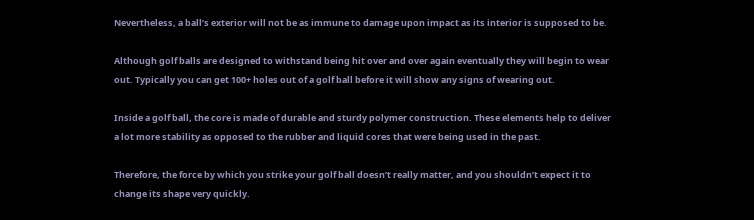Nevertheless, a ball’s exterior will not be as immune to damage upon impact as its interior is supposed to be.

Although golf balls are designed to withstand being hit over and over again eventually they will begin to wear out. Typically you can get 100+ holes out of a golf ball before it will show any signs of wearing out.

Inside a golf ball, the core is made of durable and sturdy polymer construction. These elements help to deliver a lot more stability as opposed to the rubber and liquid cores that were being used in the past.

Therefore, the force by which you strike your golf ball doesn’t really matter, and you shouldn’t expect it to change its shape very quickly.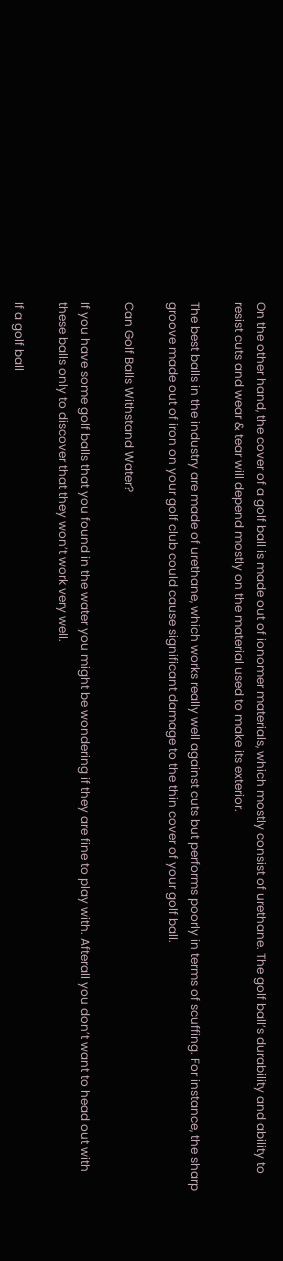On the other hand, the cover of a golf ball is made out of ionomer materials, which mostly consist of urethane. The golf ball’s durability and ability to resist cuts and wear & tear will depend mostly on the material used to make its exterior.

The best balls in the industry are made of urethane, which works really well against cuts but performs poorly in terms of scuffing. For instance, the sharp groove made out of iron on your golf club could cause significant damage to the thin cover of your golf ball.

Can Golf Balls Withstand Water?

If you have some golf balls that you found in the water you might be wondering if they are fine to play with. Afterall you don’t want to head out with these balls only to discover that they won’t work very well.

If a golf ball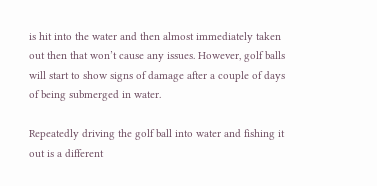is hit into the water and then almost immediately taken out then that won’t cause any issues. However, golf balls will start to show signs of damage after a couple of days of being submerged in water.

Repeatedly driving the golf ball into water and fishing it out is a different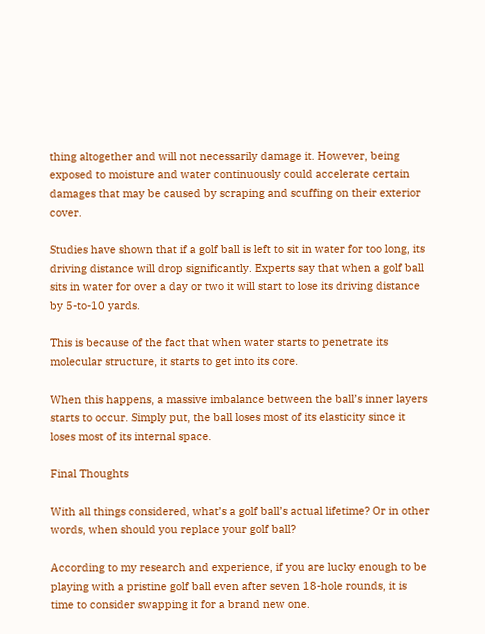thing altogether and will not necessarily damage it. However, being exposed to moisture and water continuously could accelerate certain damages that may be caused by scraping and scuffing on their exterior cover.

Studies have shown that if a golf ball is left to sit in water for too long, its driving distance will drop significantly. Experts say that when a golf ball sits in water for over a day or two it will start to lose its driving distance by 5-to-10 yards.

This is because of the fact that when water starts to penetrate its molecular structure, it starts to get into its core.

When this happens, a massive imbalance between the ball’s inner layers starts to occur. Simply put, the ball loses most of its elasticity since it loses most of its internal space.

Final Thoughts

With all things considered, what’s a golf ball’s actual lifetime? Or in other words, when should you replace your golf ball?

According to my research and experience, if you are lucky enough to be playing with a pristine golf ball even after seven 18-hole rounds, it is time to consider swapping it for a brand new one.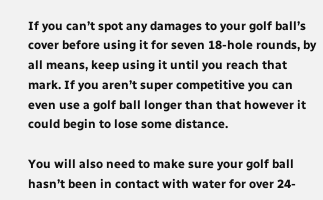If you can’t spot any damages to your golf ball’s cover before using it for seven 18-hole rounds, by all means, keep using it until you reach that mark. If you aren’t super competitive you can even use a golf ball longer than that however it could begin to lose some distance.

You will also need to make sure your golf ball hasn’t been in contact with water for over 24-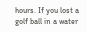hours. If you lost a golf ball in a water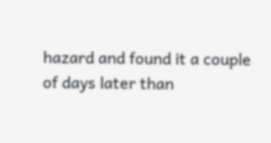hazard and found it a couple of days later than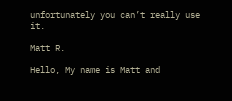unfortunately you can’t really use it.

Matt R.

Hello, My name is Matt and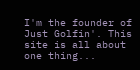I'm the founder of Just Golfin'. This site is all about one thing...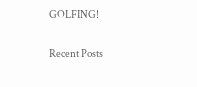GOLFING!

Recent Posts